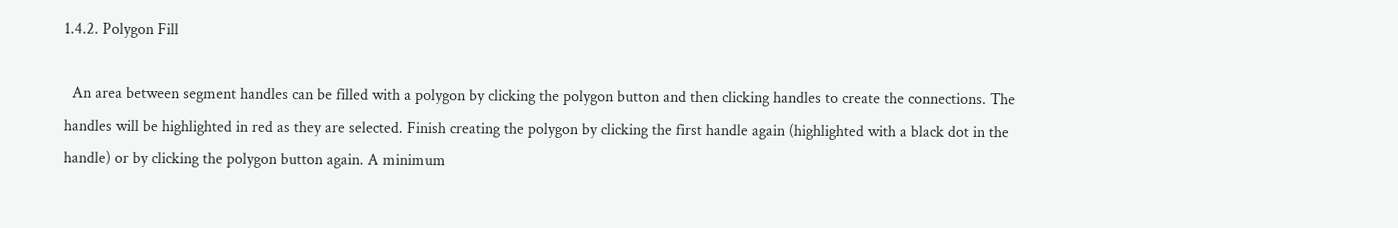1.4.2. Polygon Fill

  An area between segment handles can be filled with a polygon by clicking the polygon button and then clicking handles to create the connections. The handles will be highlighted in red as they are selected. Finish creating the polygon by clicking the first handle again (highlighted with a black dot in the handle) or by clicking the polygon button again. A minimum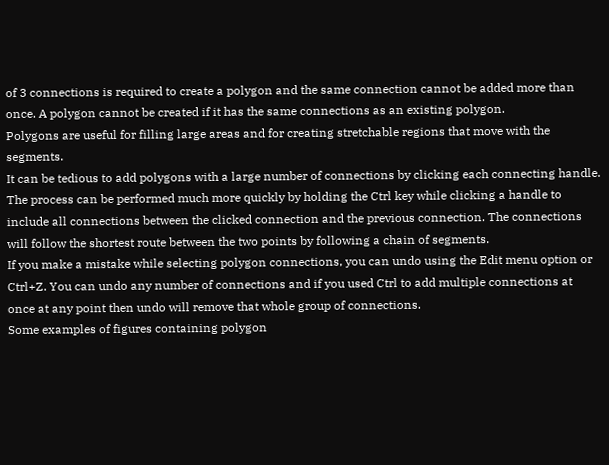of 3 connections is required to create a polygon and the same connection cannot be added more than once. A polygon cannot be created if it has the same connections as an existing polygon.
Polygons are useful for filling large areas and for creating stretchable regions that move with the segments.
It can be tedious to add polygons with a large number of connections by clicking each connecting handle. The process can be performed much more quickly by holding the Ctrl key while clicking a handle to include all connections between the clicked connection and the previous connection. The connections will follow the shortest route between the two points by following a chain of segments.
If you make a mistake while selecting polygon connections, you can undo using the Edit menu option or Ctrl+Z. You can undo any number of connections and if you used Ctrl to add multiple connections at once at any point then undo will remove that whole group of connections.
Some examples of figures containing polygon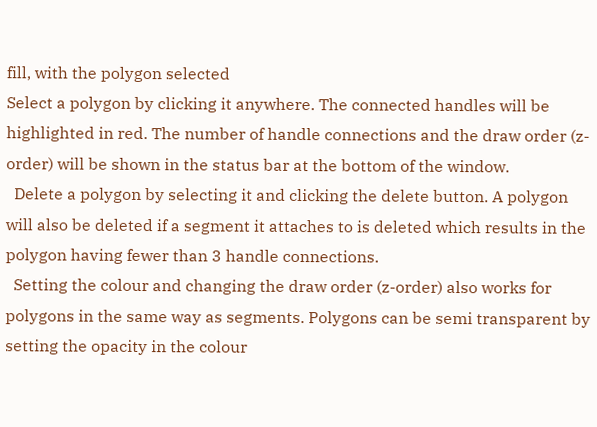fill, with the polygon selected
Select a polygon by clicking it anywhere. The connected handles will be highlighted in red. The number of handle connections and the draw order (z-order) will be shown in the status bar at the bottom of the window.
  Delete a polygon by selecting it and clicking the delete button. A polygon will also be deleted if a segment it attaches to is deleted which results in the polygon having fewer than 3 handle connections.
  Setting the colour and changing the draw order (z-order) also works for polygons in the same way as segments. Polygons can be semi transparent by setting the opacity in the colour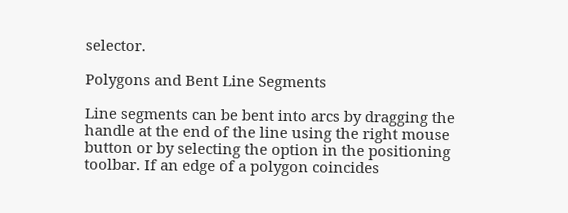selector.

Polygons and Bent Line Segments

Line segments can be bent into arcs by dragging the handle at the end of the line using the right mouse button or by selecting the option in the positioning toolbar. If an edge of a polygon coincides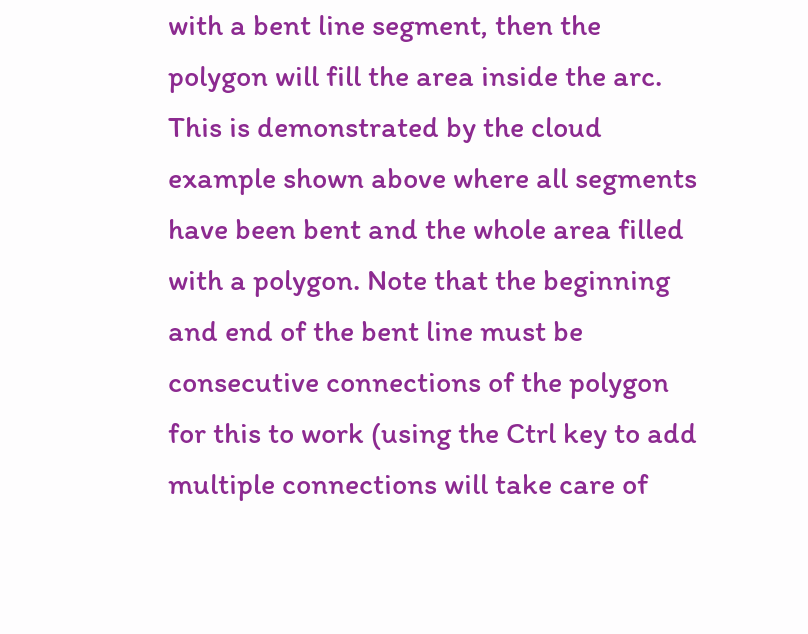with a bent line segment, then the polygon will fill the area inside the arc. This is demonstrated by the cloud example shown above where all segments have been bent and the whole area filled with a polygon. Note that the beginning and end of the bent line must be consecutive connections of the polygon for this to work (using the Ctrl key to add multiple connections will take care of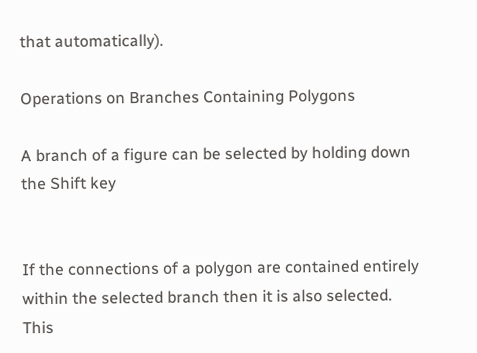that automatically).

Operations on Branches Containing Polygons

A branch of a figure can be selected by holding down the Shift key


If the connections of a polygon are contained entirely within the selected branch then it is also selected. This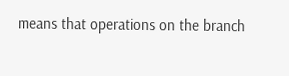means that operations on the branch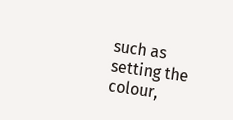such as setting the colour,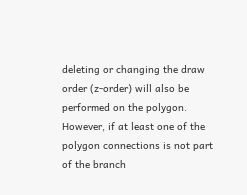deleting or changing the draw order (z-order) will also be performed on the polygon. However, if at least one of the polygon connections is not part of the branch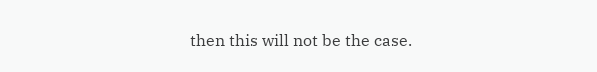then this will not be the case.